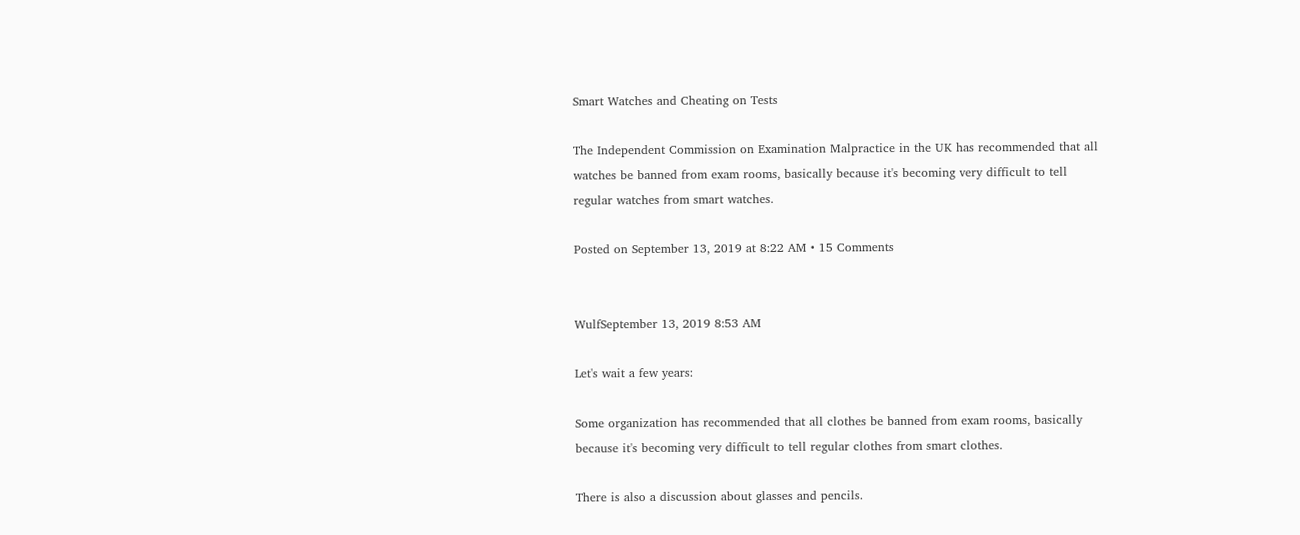Smart Watches and Cheating on Tests

The Independent Commission on Examination Malpractice in the UK has recommended that all watches be banned from exam rooms, basically because it's becoming very difficult to tell regular watches from smart watches.

Posted on September 13, 2019 at 8:22 AM • 15 Comments


WulfSeptember 13, 2019 8:53 AM

Let's wait a few years:

Some organization has recommended that all clothes be banned from exam rooms, basically because it's becoming very difficult to tell regular clothes from smart clothes.

There is also a discussion about glasses and pencils.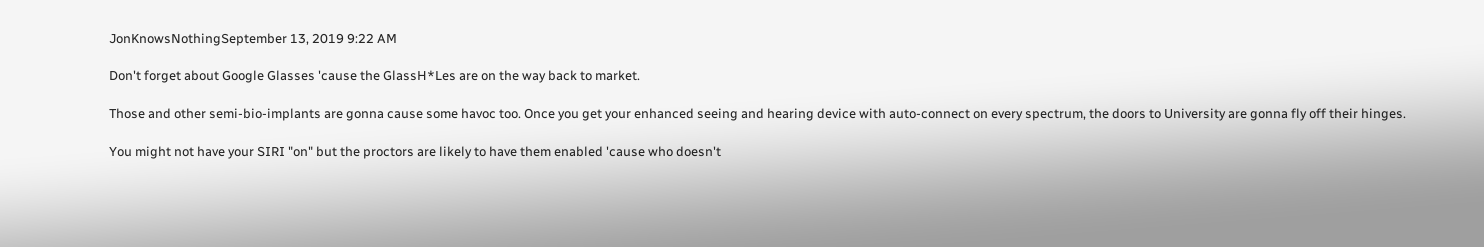JonKnowsNothingSeptember 13, 2019 9:22 AM

Don't forget about Google Glasses 'cause the GlassH*Les are on the way back to market.

Those and other semi-bio-implants are gonna cause some havoc too. Once you get your enhanced seeing and hearing device with auto-connect on every spectrum, the doors to University are gonna fly off their hinges.

You might not have your SIRI "on" but the proctors are likely to have them enabled 'cause who doesn't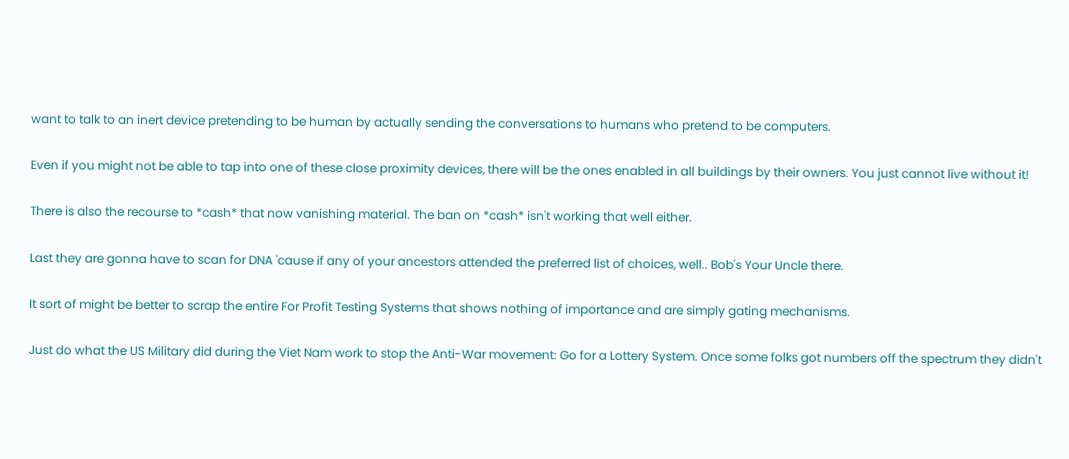want to talk to an inert device pretending to be human by actually sending the conversations to humans who pretend to be computers.

Even if you might not be able to tap into one of these close proximity devices, there will be the ones enabled in all buildings by their owners. You just cannot live without it!

There is also the recourse to *cash* that now vanishing material. The ban on *cash* isn't working that well either.

Last they are gonna have to scan for DNA 'cause if any of your ancestors attended the preferred list of choices, well.. Bob's Your Uncle there.

It sort of might be better to scrap the entire For Profit Testing Systems that shows nothing of importance and are simply gating mechanisms.

Just do what the US Military did during the Viet Nam work to stop the Anti-War movement: Go for a Lottery System. Once some folks got numbers off the spectrum they didn't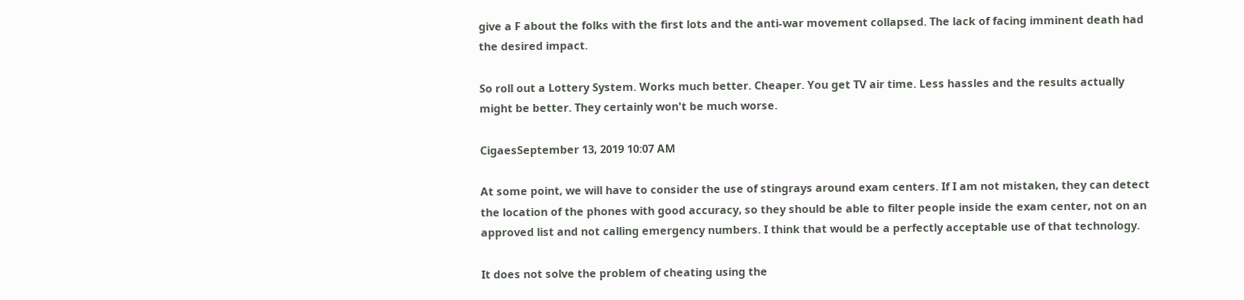give a F about the folks with the first lots and the anti-war movement collapsed. The lack of facing imminent death had the desired impact.

So roll out a Lottery System. Works much better. Cheaper. You get TV air time. Less hassles and the results actually might be better. They certainly won't be much worse.

CigaesSeptember 13, 2019 10:07 AM

At some point, we will have to consider the use of stingrays around exam centers. If I am not mistaken, they can detect the location of the phones with good accuracy, so they should be able to filter people inside the exam center, not on an approved list and not calling emergency numbers. I think that would be a perfectly acceptable use of that technology.

It does not solve the problem of cheating using the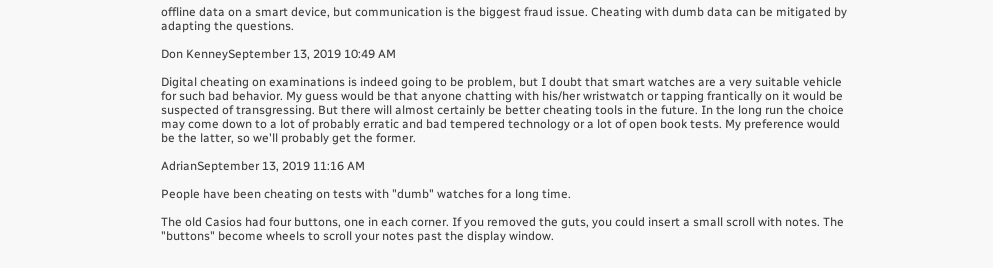offline data on a smart device, but communication is the biggest fraud issue. Cheating with dumb data can be mitigated by adapting the questions.

Don KenneySeptember 13, 2019 10:49 AM

Digital cheating on examinations is indeed going to be problem, but I doubt that smart watches are a very suitable vehicle for such bad behavior. My guess would be that anyone chatting with his/her wristwatch or tapping frantically on it would be suspected of transgressing. But there will almost certainly be better cheating tools in the future. In the long run the choice may come down to a lot of probably erratic and bad tempered technology or a lot of open book tests. My preference would be the latter, so we'll probably get the former.

AdrianSeptember 13, 2019 11:16 AM

People have been cheating on tests with "dumb" watches for a long time.

The old Casios had four buttons, one in each corner. If you removed the guts, you could insert a small scroll with notes. The "buttons" become wheels to scroll your notes past the display window.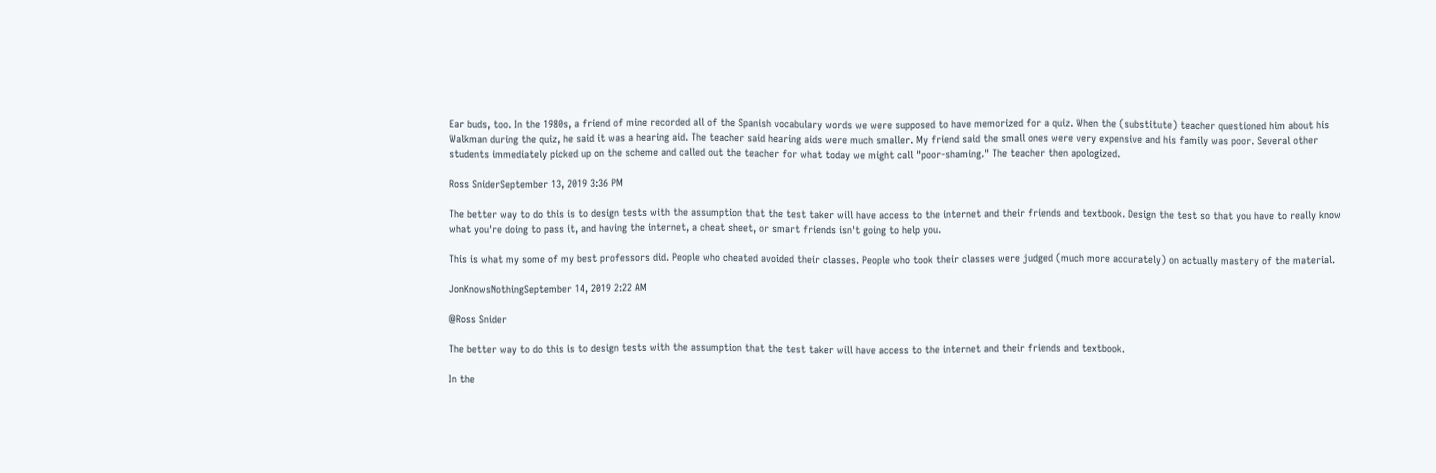Ear buds, too. In the 1980s, a friend of mine recorded all of the Spanish vocabulary words we were supposed to have memorized for a quiz. When the (substitute) teacher questioned him about his Walkman during the quiz, he said it was a hearing aid. The teacher said hearing aids were much smaller. My friend said the small ones were very expensive and his family was poor. Several other students immediately picked up on the scheme and called out the teacher for what today we might call "poor-shaming." The teacher then apologized.

Ross SniderSeptember 13, 2019 3:36 PM

The better way to do this is to design tests with the assumption that the test taker will have access to the internet and their friends and textbook. Design the test so that you have to really know what you're doing to pass it, and having the internet, a cheat sheet, or smart friends isn't going to help you.

This is what my some of my best professors did. People who cheated avoided their classes. People who took their classes were judged (much more accurately) on actually mastery of the material.

JonKnowsNothingSeptember 14, 2019 2:22 AM

@Ross Snider

The better way to do this is to design tests with the assumption that the test taker will have access to the internet and their friends and textbook.

In the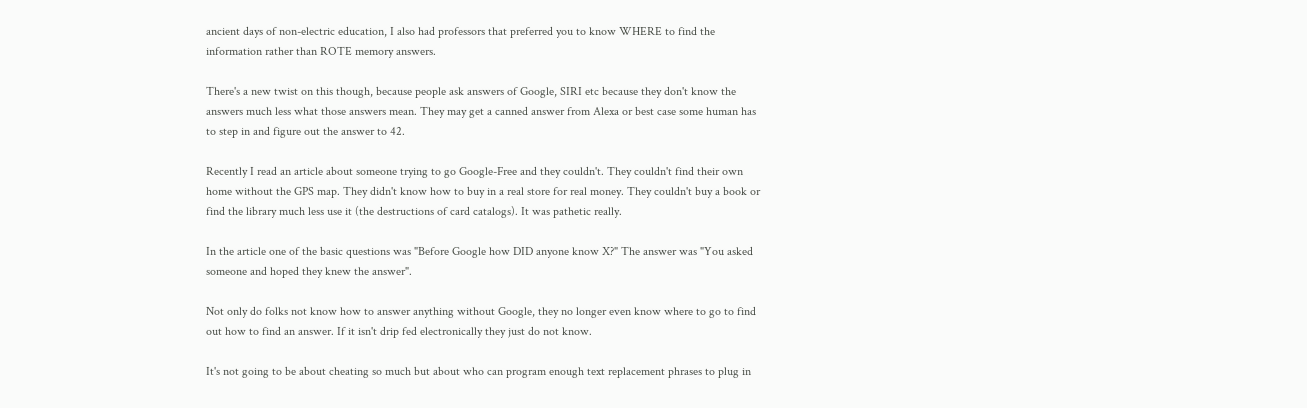ancient days of non-electric education, I also had professors that preferred you to know WHERE to find the information rather than ROTE memory answers.

There's a new twist on this though, because people ask answers of Google, SIRI etc because they don't know the answers much less what those answers mean. They may get a canned answer from Alexa or best case some human has to step in and figure out the answer to 42.

Recently I read an article about someone trying to go Google-Free and they couldn't. They couldn't find their own home without the GPS map. They didn't know how to buy in a real store for real money. They couldn't buy a book or find the library much less use it (the destructions of card catalogs). It was pathetic really.

In the article one of the basic questions was "Before Google how DID anyone know X?" The answer was "You asked someone and hoped they knew the answer".

Not only do folks not know how to answer anything without Google, they no longer even know where to go to find out how to find an answer. If it isn't drip fed electronically they just do not know.

It's not going to be about cheating so much but about who can program enough text replacement phrases to plug in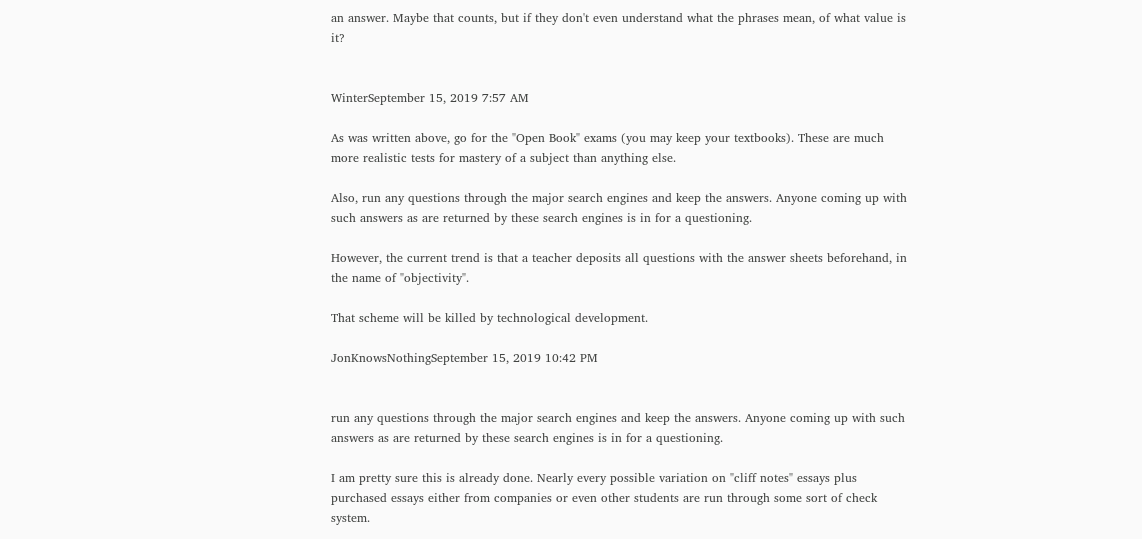an answer. Maybe that counts, but if they don't even understand what the phrases mean, of what value is it?


WinterSeptember 15, 2019 7:57 AM

As was written above, go for the "Open Book" exams (you may keep your textbooks). These are much more realistic tests for mastery of a subject than anything else.

Also, run any questions through the major search engines and keep the answers. Anyone coming up with such answers as are returned by these search engines is in for a questioning.

However, the current trend is that a teacher deposits all questions with the answer sheets beforehand, in the name of "objectivity".

That scheme will be killed by technological development.

JonKnowsNothingSeptember 15, 2019 10:42 PM


run any questions through the major search engines and keep the answers. Anyone coming up with such answers as are returned by these search engines is in for a questioning.

I am pretty sure this is already done. Nearly every possible variation on "cliff notes" essays plus purchased essays either from companies or even other students are run through some sort of check system.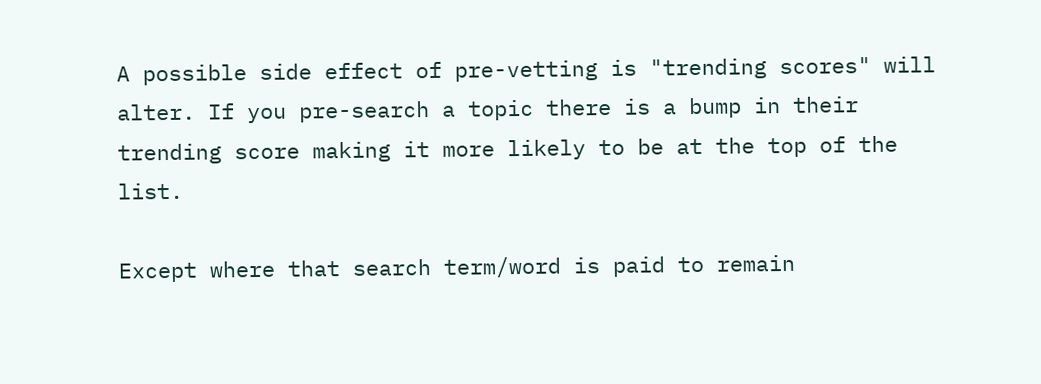A possible side effect of pre-vetting is "trending scores" will alter. If you pre-search a topic there is a bump in their trending score making it more likely to be at the top of the list.

Except where that search term/word is paid to remain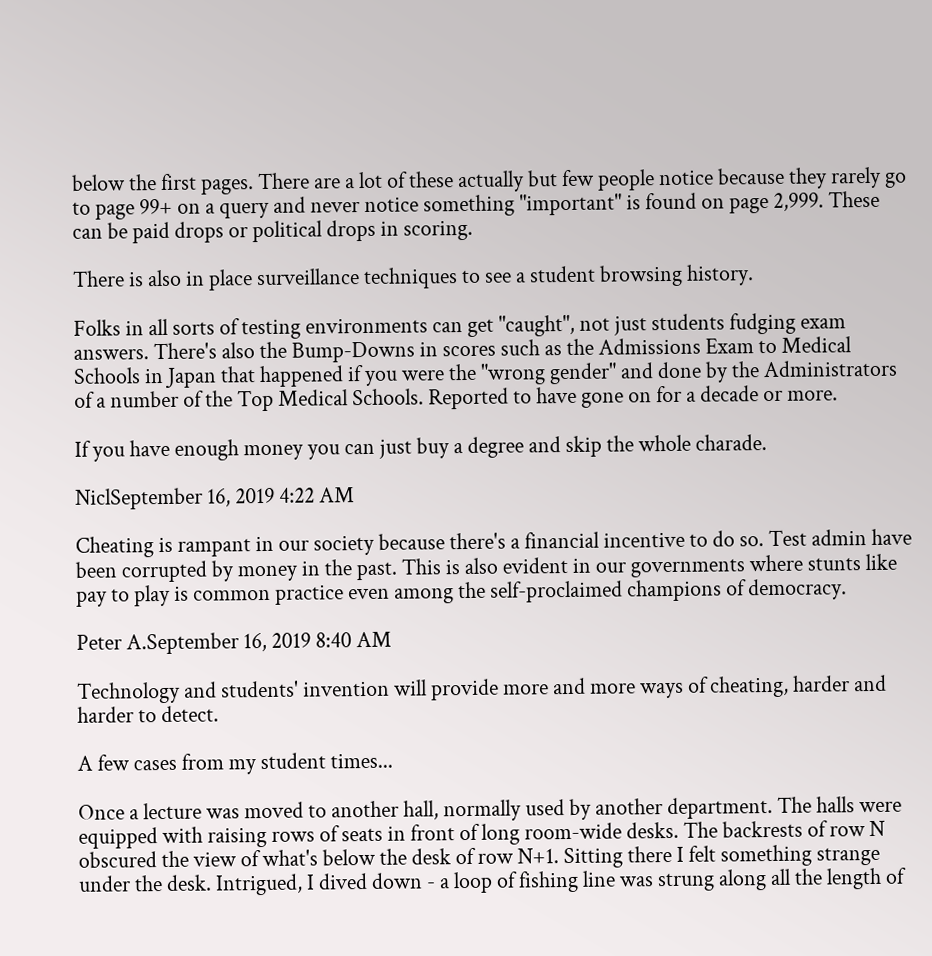below the first pages. There are a lot of these actually but few people notice because they rarely go to page 99+ on a query and never notice something "important" is found on page 2,999. These can be paid drops or political drops in scoring.

There is also in place surveillance techniques to see a student browsing history.

Folks in all sorts of testing environments can get "caught", not just students fudging exam answers. There's also the Bump-Downs in scores such as the Admissions Exam to Medical Schools in Japan that happened if you were the "wrong gender" and done by the Administrators of a number of the Top Medical Schools. Reported to have gone on for a decade or more.

If you have enough money you can just buy a degree and skip the whole charade.

NiclSeptember 16, 2019 4:22 AM

Cheating is rampant in our society because there's a financial incentive to do so. Test admin have been corrupted by money in the past. This is also evident in our governments where stunts like pay to play is common practice even among the self-proclaimed champions of democracy.

Peter A.September 16, 2019 8:40 AM

Technology and students' invention will provide more and more ways of cheating, harder and harder to detect.

A few cases from my student times...

Once a lecture was moved to another hall, normally used by another department. The halls were equipped with raising rows of seats in front of long room-wide desks. The backrests of row N obscured the view of what's below the desk of row N+1. Sitting there I felt something strange under the desk. Intrigued, I dived down - a loop of fishing line was strung along all the length of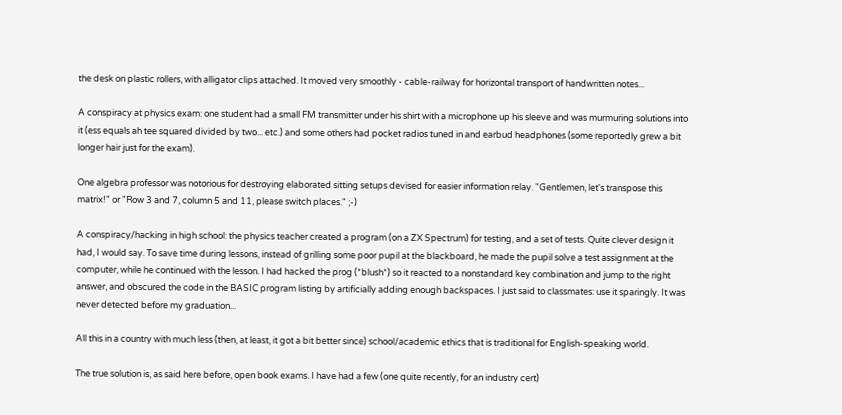the desk on plastic rollers, with alligator clips attached. It moved very smoothly - cable-railway for horizontal transport of handwritten notes...

A conspiracy at physics exam: one student had a small FM transmitter under his shirt with a microphone up his sleeve and was murmuring solutions into it (ess equals ah tee squared divided by two... etc.) and some others had pocket radios tuned in and earbud headphones (some reportedly grew a bit longer hair just for the exam).

One algebra professor was notorious for destroying elaborated sitting setups devised for easier information relay. "Gentlemen, let's transpose this matrix!" or "Row 3 and 7, column 5 and 11, please switch places." ;-)

A conspiracy/hacking in high school: the physics teacher created a program (on a ZX Spectrum) for testing, and a set of tests. Quite clever design it had, I would say. To save time during lessons, instead of grilling some poor pupil at the blackboard, he made the pupil solve a test assignment at the computer, while he continued with the lesson. I had hacked the prog (*blush*) so it reacted to a nonstandard key combination and jump to the right answer, and obscured the code in the BASIC program listing by artificially adding enough backspaces. I just said to classmates: use it sparingly. It was never detected before my graduation...

All this in a country with much less (then, at least, it got a bit better since) school/academic ethics that is traditional for English-speaking world.

The true solution is, as said here before, open book exams. I have had a few (one quite recently, for an industry cert)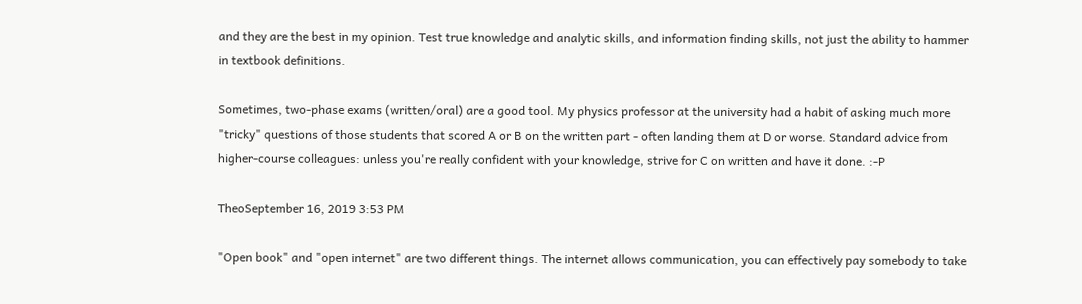and they are the best in my opinion. Test true knowledge and analytic skills, and information finding skills, not just the ability to hammer in textbook definitions.

Sometimes, two-phase exams (written/oral) are a good tool. My physics professor at the university had a habit of asking much more "tricky" questions of those students that scored A or B on the written part - often landing them at D or worse. Standard advice from higher-course colleagues: unless you're really confident with your knowledge, strive for C on written and have it done. :-P

TheoSeptember 16, 2019 3:53 PM

"Open book" and "open internet" are two different things. The internet allows communication, you can effectively pay somebody to take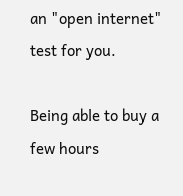an "open internet" test for you.

Being able to buy a few hours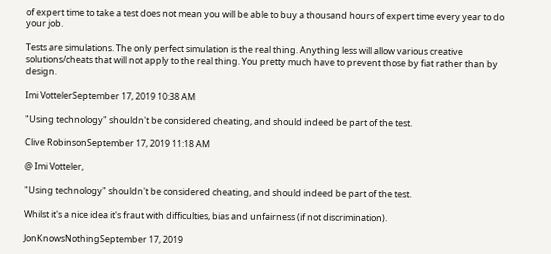of expert time to take a test does not mean you will be able to buy a thousand hours of expert time every year to do your job.

Tests are simulations. The only perfect simulation is the real thing. Anything less will allow various creative solutions/cheats that will not apply to the real thing. You pretty much have to prevent those by fiat rather than by design.

Imi VottelerSeptember 17, 2019 10:38 AM

"Using technology" shouldn't be considered cheating, and should indeed be part of the test.

Clive RobinsonSeptember 17, 2019 11:18 AM

@ Imi Votteler,

"Using technology" shouldn't be considered cheating, and should indeed be part of the test.

Whilst it's a nice idea it's fraut with difficulties, bias and unfairness (if not discrimination).

JonKnowsNothingSeptember 17, 2019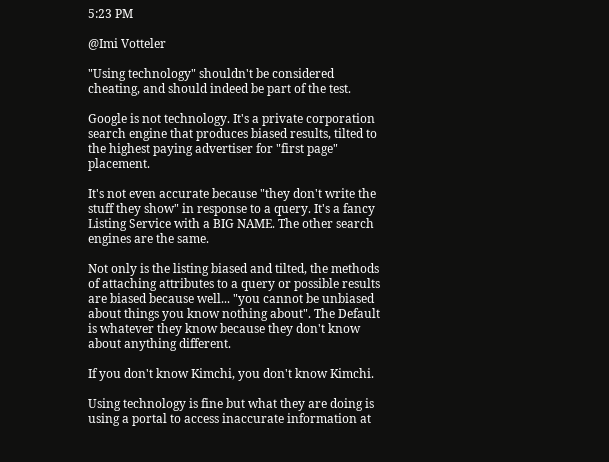5:23 PM

@Imi Votteler

"Using technology" shouldn't be considered cheating, and should indeed be part of the test.

Google is not technology. It's a private corporation search engine that produces biased results, tilted to the highest paying advertiser for "first page" placement.

It's not even accurate because "they don't write the stuff they show" in response to a query. It's a fancy Listing Service with a BIG NAME. The other search engines are the same.

Not only is the listing biased and tilted, the methods of attaching attributes to a query or possible results are biased because well... "you cannot be unbiased about things you know nothing about". The Default is whatever they know because they don't know about anything different.

If you don't know Kimchi, you don't know Kimchi.

Using technology is fine but what they are doing is using a portal to access inaccurate information at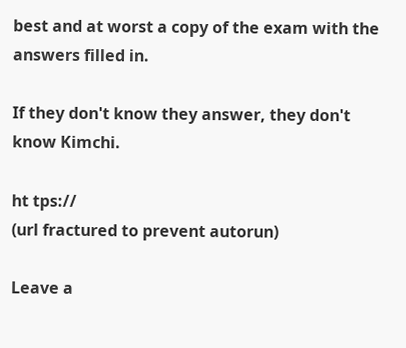best and at worst a copy of the exam with the answers filled in.

If they don't know they answer, they don't know Kimchi.

ht tps://
(url fractured to prevent autorun)

Leave a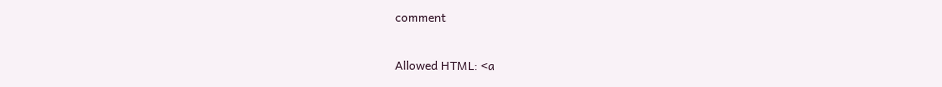comment

Allowed HTML: <a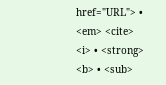href="URL"> • <em> <cite> <i> • <strong> <b> • <sub>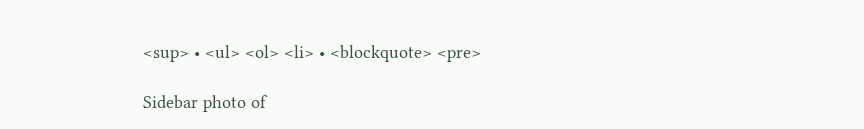<sup> • <ul> <ol> <li> • <blockquote> <pre>

Sidebar photo of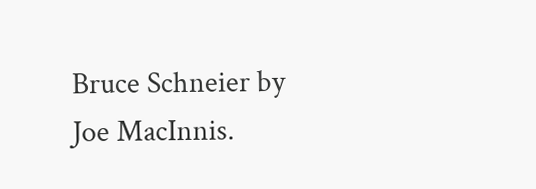Bruce Schneier by Joe MacInnis.